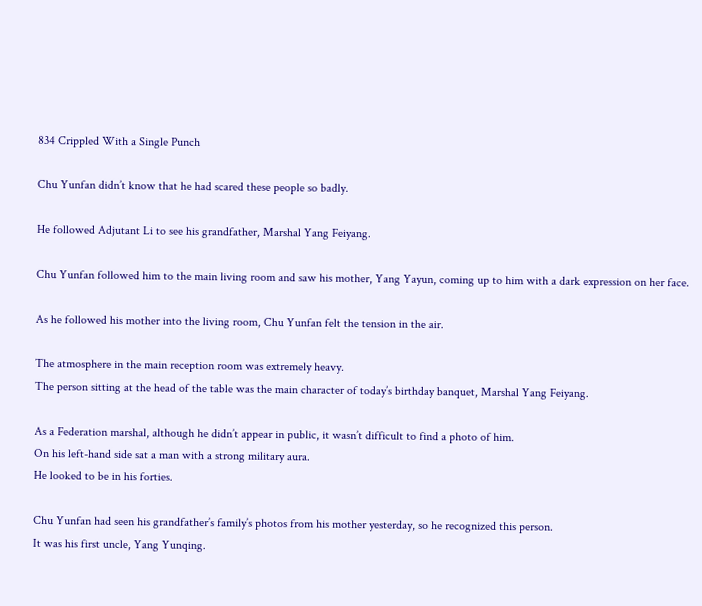834 Crippled With a Single Punch

Chu Yunfan didn’t know that he had scared these people so badly.

He followed Adjutant Li to see his grandfather, Marshal Yang Feiyang.

Chu Yunfan followed him to the main living room and saw his mother, Yang Yayun, coming up to him with a dark expression on her face.

As he followed his mother into the living room, Chu Yunfan felt the tension in the air.

The atmosphere in the main reception room was extremely heavy.
The person sitting at the head of the table was the main character of today’s birthday banquet, Marshal Yang Feiyang.

As a Federation marshal, although he didn’t appear in public, it wasn’t difficult to find a photo of him.
On his left-hand side sat a man with a strong military aura.
He looked to be in his forties.

Chu Yunfan had seen his grandfather’s family’s photos from his mother yesterday, so he recognized this person.
It was his first uncle, Yang Yunqing.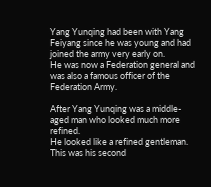Yang Yunqing had been with Yang Feiyang since he was young and had joined the army very early on.
He was now a Federation general and was also a famous officer of the Federation Army.

After Yang Yunqing was a middle-aged man who looked much more refined.
He looked like a refined gentleman.
This was his second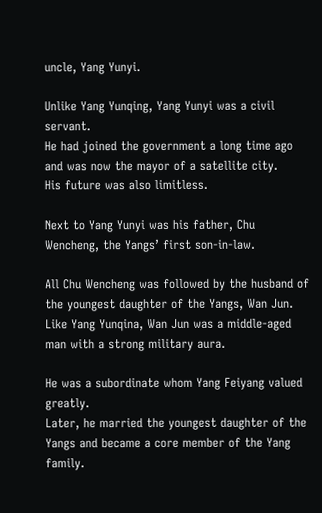uncle, Yang Yunyi.

Unlike Yang Yunqing, Yang Yunyi was a civil servant.
He had joined the government a long time ago and was now the mayor of a satellite city.
His future was also limitless.

Next to Yang Yunyi was his father, Chu Wencheng, the Yangs’ first son-in-law.

All Chu Wencheng was followed by the husband of the youngest daughter of the Yangs, Wan Jun.
Like Yang Yunqina, Wan Jun was a middle-aged man with a strong military aura.

He was a subordinate whom Yang Feiyang valued greatly.
Later, he married the youngest daughter of the Yangs and became a core member of the Yang family.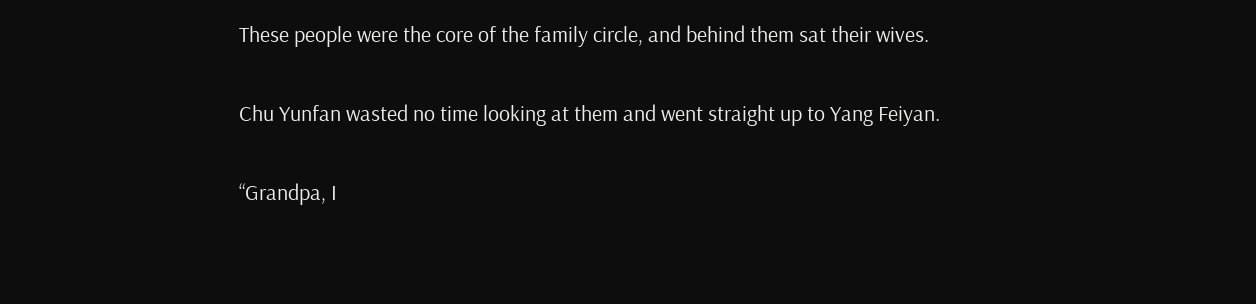These people were the core of the family circle, and behind them sat their wives.

Chu Yunfan wasted no time looking at them and went straight up to Yang Feiyan.

“Grandpa, I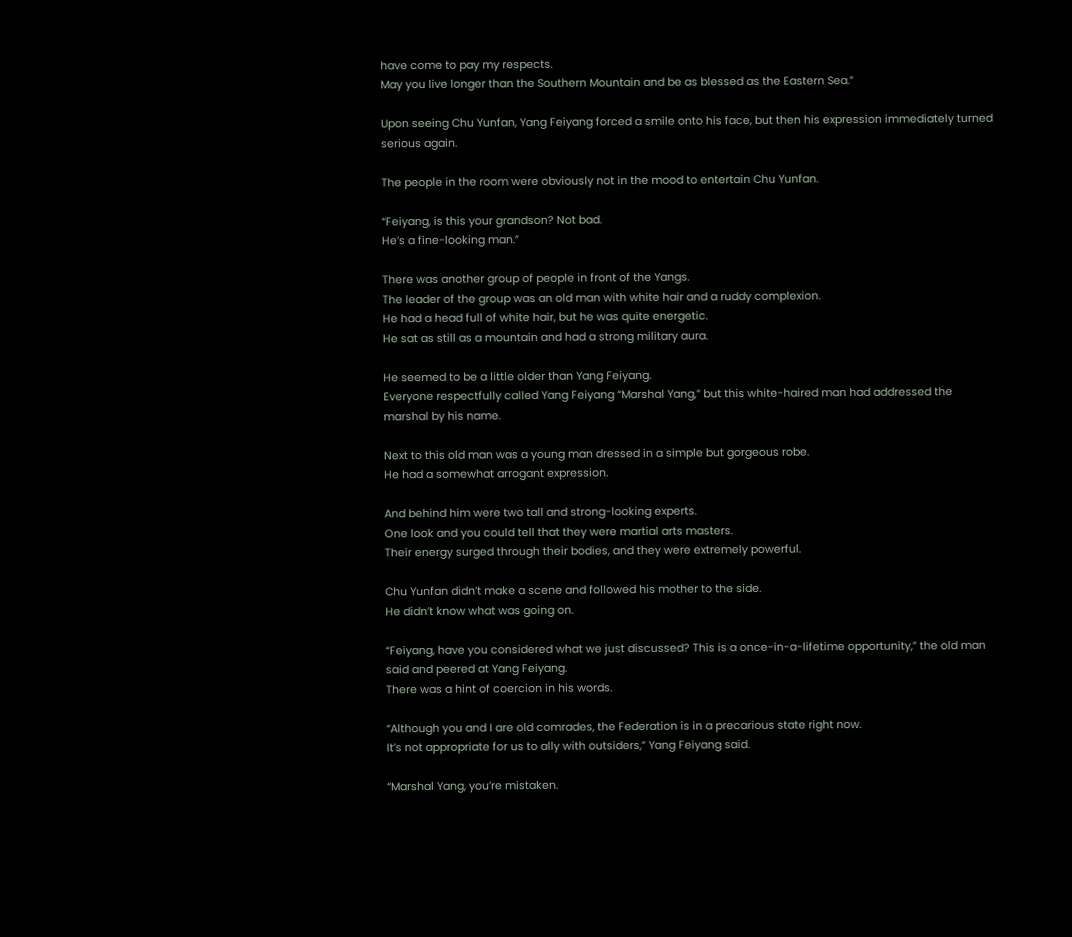have come to pay my respects.
May you live longer than the Southern Mountain and be as blessed as the Eastern Sea.”

Upon seeing Chu Yunfan, Yang Feiyang forced a smile onto his face, but then his expression immediately turned serious again.

The people in the room were obviously not in the mood to entertain Chu Yunfan.

“Feiyang, is this your grandson? Not bad.
He’s a fine-looking man.”

There was another group of people in front of the Yangs.
The leader of the group was an old man with white hair and a ruddy complexion.
He had a head full of white hair, but he was quite energetic.
He sat as still as a mountain and had a strong military aura.

He seemed to be a little older than Yang Feiyang.
Everyone respectfully called Yang Feiyang “Marshal Yang,” but this white-haired man had addressed the marshal by his name.

Next to this old man was a young man dressed in a simple but gorgeous robe.
He had a somewhat arrogant expression.

And behind him were two tall and strong-looking experts.
One look and you could tell that they were martial arts masters.
Their energy surged through their bodies, and they were extremely powerful.

Chu Yunfan didn’t make a scene and followed his mother to the side.
He didn’t know what was going on.

“Feiyang, have you considered what we just discussed? This is a once-in-a-lifetime opportunity,” the old man said and peered at Yang Feiyang.
There was a hint of coercion in his words.

“Although you and I are old comrades, the Federation is in a precarious state right now.
It’s not appropriate for us to ally with outsiders,” Yang Feiyang said.

“Marshal Yang, you’re mistaken.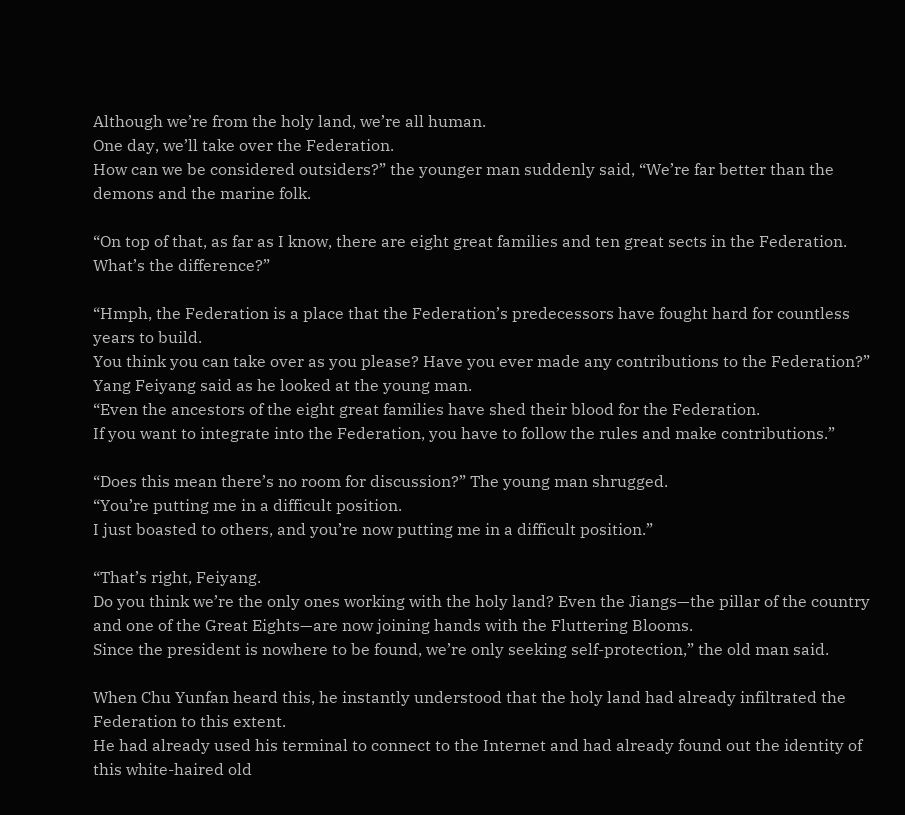Although we’re from the holy land, we’re all human.
One day, we’ll take over the Federation.
How can we be considered outsiders?” the younger man suddenly said, “We’re far better than the demons and the marine folk.

“On top of that, as far as I know, there are eight great families and ten great sects in the Federation.
What’s the difference?”

“Hmph, the Federation is a place that the Federation’s predecessors have fought hard for countless years to build.
You think you can take over as you please? Have you ever made any contributions to the Federation?” Yang Feiyang said as he looked at the young man.
“Even the ancestors of the eight great families have shed their blood for the Federation.
If you want to integrate into the Federation, you have to follow the rules and make contributions.”

“Does this mean there’s no room for discussion?” The young man shrugged.
“You’re putting me in a difficult position.
I just boasted to others, and you’re now putting me in a difficult position.”

“That’s right, Feiyang.
Do you think we’re the only ones working with the holy land? Even the Jiangs—the pillar of the country and one of the Great Eights—are now joining hands with the Fluttering Blooms.
Since the president is nowhere to be found, we’re only seeking self-protection,” the old man said.

When Chu Yunfan heard this, he instantly understood that the holy land had already infiltrated the Federation to this extent.
He had already used his terminal to connect to the Internet and had already found out the identity of this white-haired old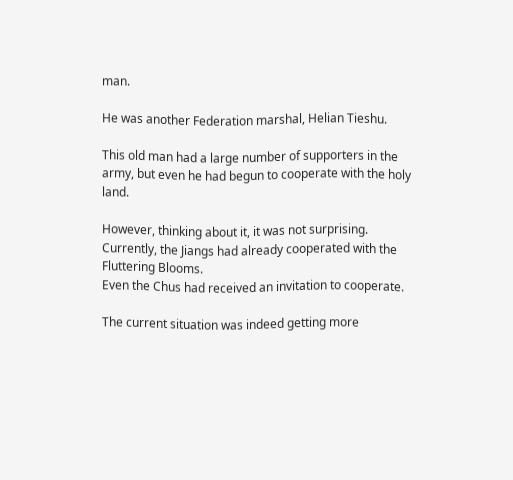man.

He was another Federation marshal, Helian Tieshu.

This old man had a large number of supporters in the army, but even he had begun to cooperate with the holy land.

However, thinking about it, it was not surprising.
Currently, the Jiangs had already cooperated with the Fluttering Blooms.
Even the Chus had received an invitation to cooperate.

The current situation was indeed getting more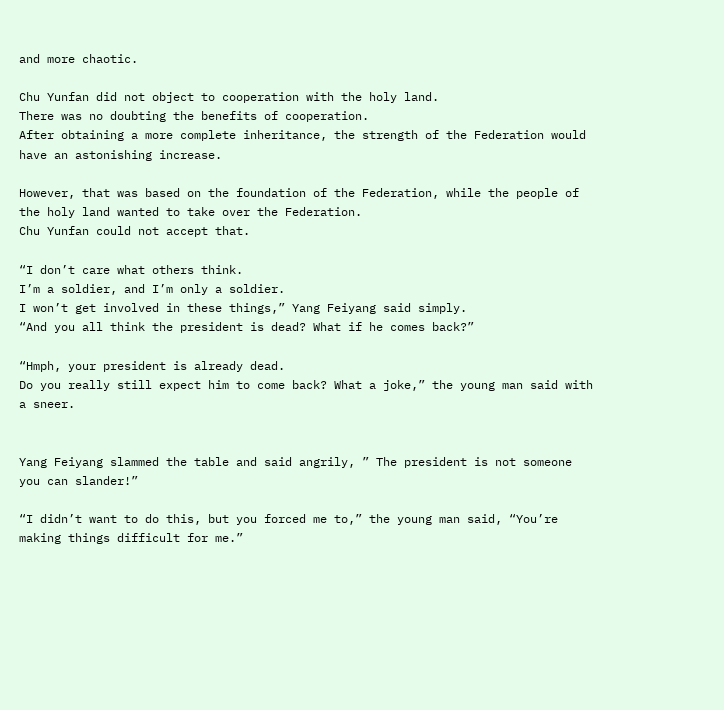and more chaotic.

Chu Yunfan did not object to cooperation with the holy land.
There was no doubting the benefits of cooperation.
After obtaining a more complete inheritance, the strength of the Federation would have an astonishing increase.

However, that was based on the foundation of the Federation, while the people of the holy land wanted to take over the Federation.
Chu Yunfan could not accept that.

“I don’t care what others think.
I’m a soldier, and I’m only a soldier.
I won’t get involved in these things,” Yang Feiyang said simply.
“And you all think the president is dead? What if he comes back?”

“Hmph, your president is already dead.
Do you really still expect him to come back? What a joke,” the young man said with a sneer.


Yang Feiyang slammed the table and said angrily, ” The president is not someone you can slander!”

“I didn’t want to do this, but you forced me to,” the young man said, “You’re making things difficult for me.”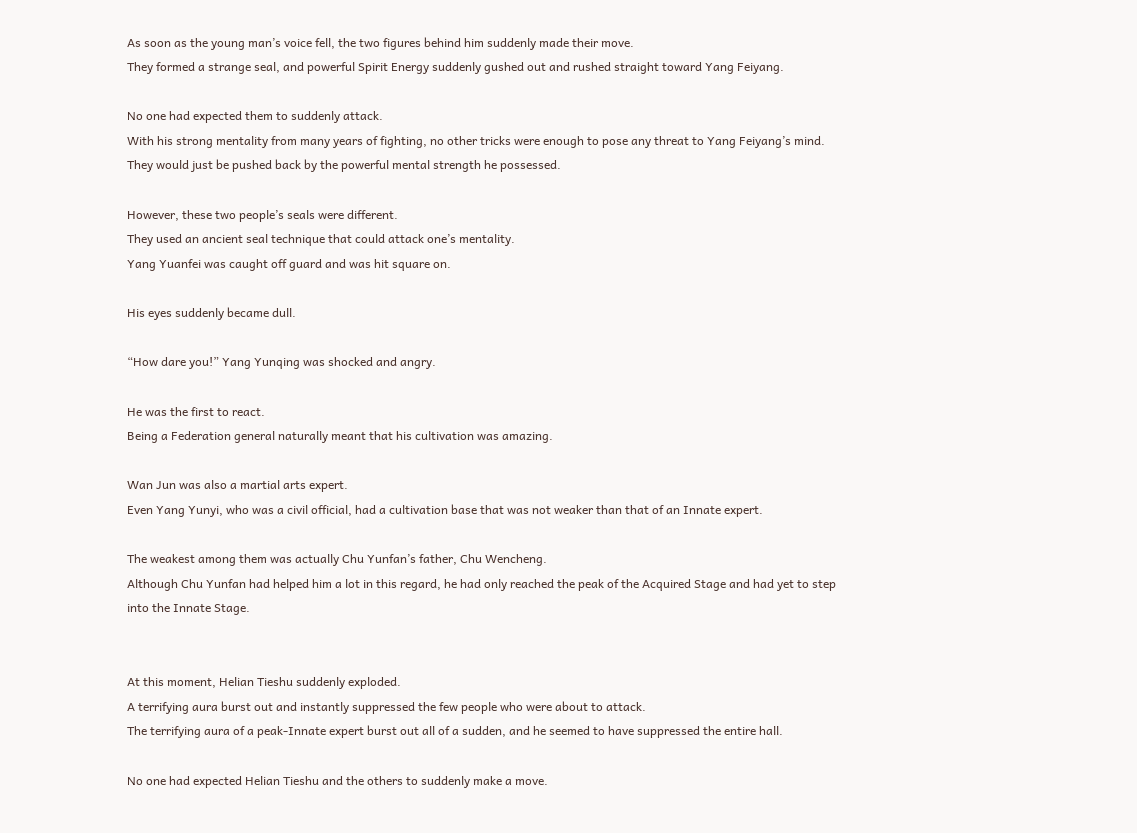As soon as the young man’s voice fell, the two figures behind him suddenly made their move.
They formed a strange seal, and powerful Spirit Energy suddenly gushed out and rushed straight toward Yang Feiyang.

No one had expected them to suddenly attack.
With his strong mentality from many years of fighting, no other tricks were enough to pose any threat to Yang Feiyang’s mind.
They would just be pushed back by the powerful mental strength he possessed.

However, these two people’s seals were different.
They used an ancient seal technique that could attack one’s mentality.
Yang Yuanfei was caught off guard and was hit square on.

His eyes suddenly became dull.

“How dare you!” Yang Yunqing was shocked and angry.

He was the first to react.
Being a Federation general naturally meant that his cultivation was amazing.

Wan Jun was also a martial arts expert.
Even Yang Yunyi, who was a civil official, had a cultivation base that was not weaker than that of an Innate expert.

The weakest among them was actually Chu Yunfan’s father, Chu Wencheng.
Although Chu Yunfan had helped him a lot in this regard, he had only reached the peak of the Acquired Stage and had yet to step into the Innate Stage.


At this moment, Helian Tieshu suddenly exploded.
A terrifying aura burst out and instantly suppressed the few people who were about to attack.
The terrifying aura of a peak-Innate expert burst out all of a sudden, and he seemed to have suppressed the entire hall.

No one had expected Helian Tieshu and the others to suddenly make a move.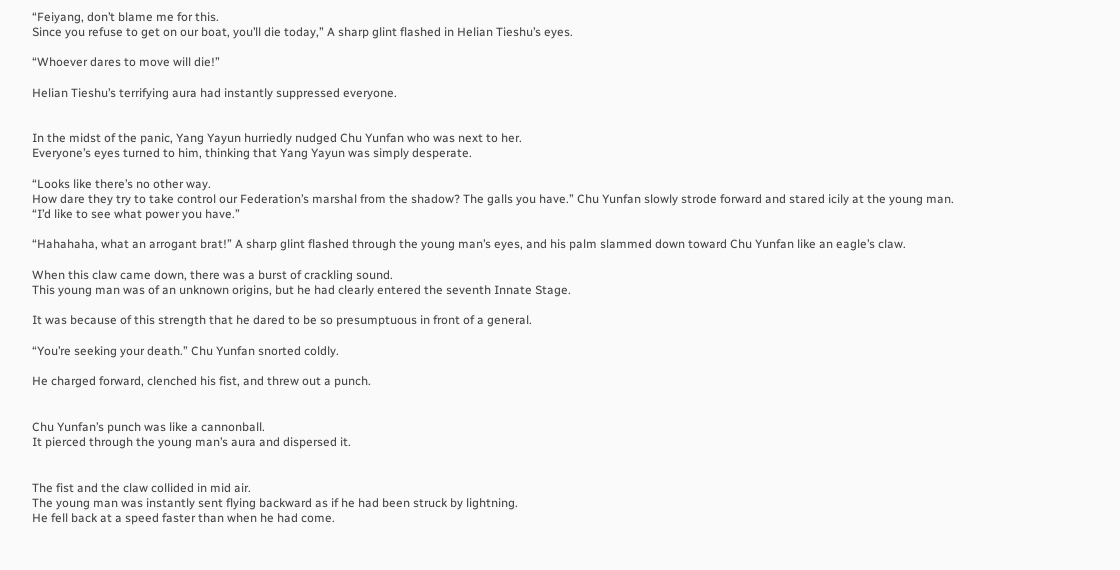“Feiyang, don’t blame me for this.
Since you refuse to get on our boat, you’ll die today,” A sharp glint flashed in Helian Tieshu’s eyes.

“Whoever dares to move will die!”

Helian Tieshu’s terrifying aura had instantly suppressed everyone.


In the midst of the panic, Yang Yayun hurriedly nudged Chu Yunfan who was next to her.
Everyone’s eyes turned to him, thinking that Yang Yayun was simply desperate.

“Looks like there’s no other way.
How dare they try to take control our Federation’s marshal from the shadow? The galls you have.” Chu Yunfan slowly strode forward and stared icily at the young man.
“I’d like to see what power you have.”

“Hahahaha, what an arrogant brat!” A sharp glint flashed through the young man’s eyes, and his palm slammed down toward Chu Yunfan like an eagle’s claw.

When this claw came down, there was a burst of crackling sound.
This young man was of an unknown origins, but he had clearly entered the seventh Innate Stage.

It was because of this strength that he dared to be so presumptuous in front of a general.

“You’re seeking your death.” Chu Yunfan snorted coldly.

He charged forward, clenched his fist, and threw out a punch.


Chu Yunfan’s punch was like a cannonball.
It pierced through the young man’s aura and dispersed it.


The fist and the claw collided in mid air.
The young man was instantly sent flying backward as if he had been struck by lightning.
He fell back at a speed faster than when he had come.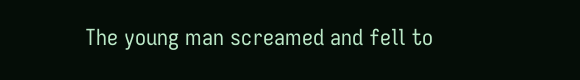The young man screamed and fell to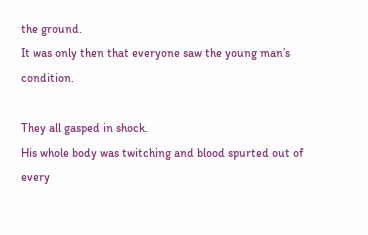the ground.
It was only then that everyone saw the young man’s condition.

They all gasped in shock.
His whole body was twitching and blood spurted out of every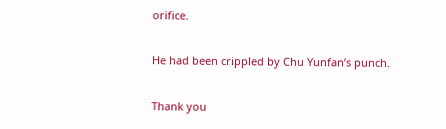orifice.

He had been crippled by Chu Yunfan’s punch.

Thank you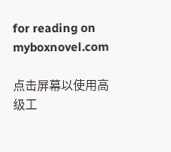for reading on myboxnovel.com

点击屏幕以使用高级工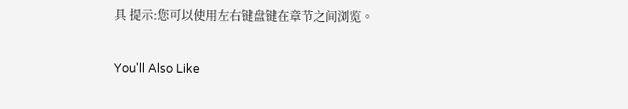具 提示:您可以使用左右键盘键在章节之间浏览。

You'll Also Like